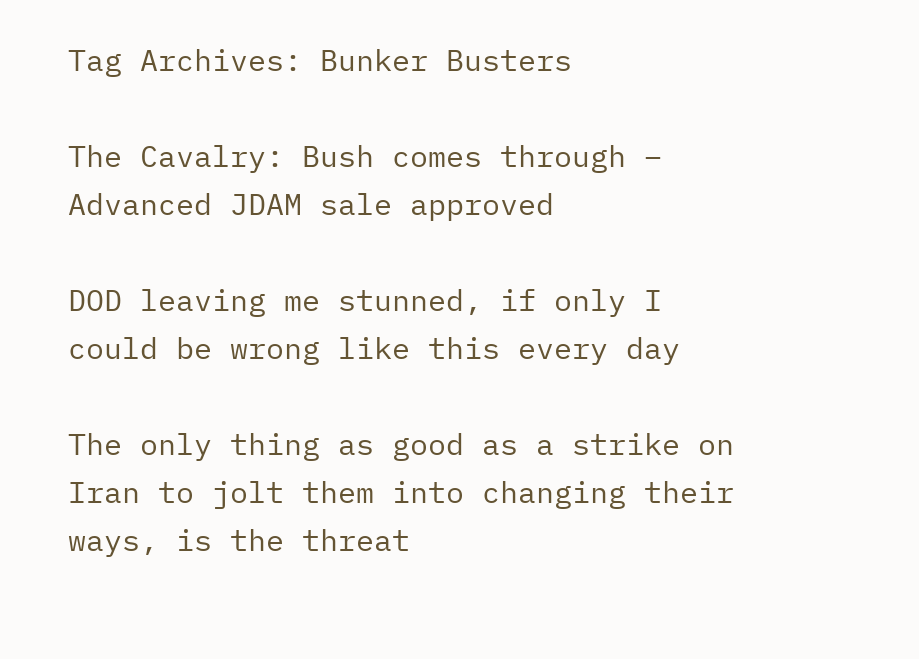Tag Archives: Bunker Busters

The Cavalry: Bush comes through – Advanced JDAM sale approved

DOD leaving me stunned, if only I could be wrong like this every day

The only thing as good as a strike on Iran to jolt them into changing their ways, is the threat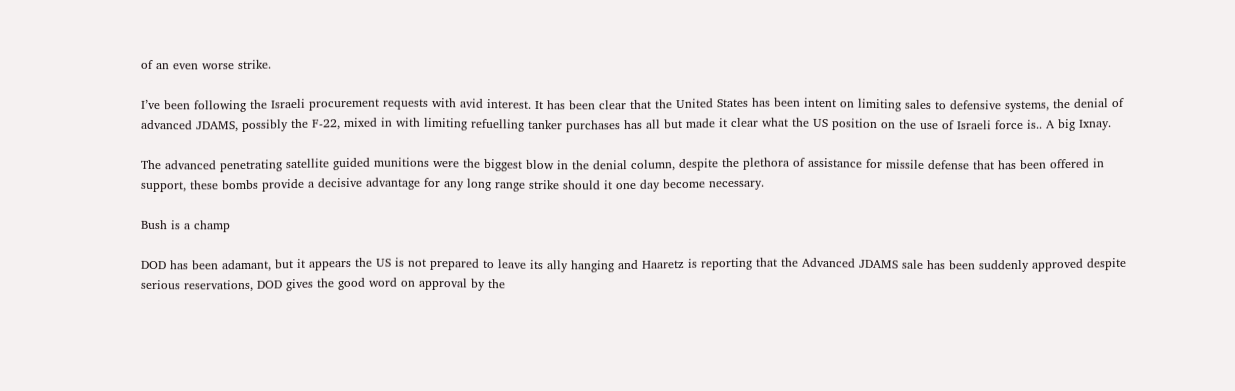of an even worse strike.

I’ve been following the Israeli procurement requests with avid interest. It has been clear that the United States has been intent on limiting sales to defensive systems, the denial of advanced JDAMS, possibly the F-22, mixed in with limiting refuelling tanker purchases has all but made it clear what the US position on the use of Israeli force is.. A big Ixnay.

The advanced penetrating satellite guided munitions were the biggest blow in the denial column, despite the plethora of assistance for missile defense that has been offered in support, these bombs provide a decisive advantage for any long range strike should it one day become necessary.

Bush is a champ

DOD has been adamant, but it appears the US is not prepared to leave its ally hanging and Haaretz is reporting that the Advanced JDAMS sale has been suddenly approved despite serious reservations, DOD gives the good word on approval by the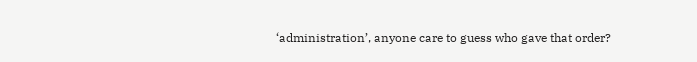‘administration’, anyone care to guess who gave that order?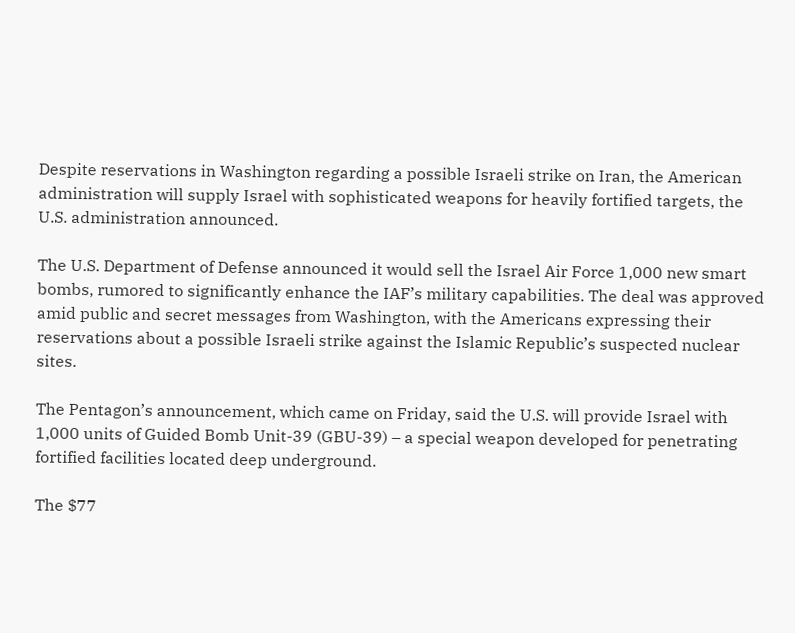Despite reservations in Washington regarding a possible Israeli strike on Iran, the American administration will supply Israel with sophisticated weapons for heavily fortified targets, the U.S. administration announced.

The U.S. Department of Defense announced it would sell the Israel Air Force 1,000 new smart bombs, rumored to significantly enhance the IAF’s military capabilities. The deal was approved amid public and secret messages from Washington, with the Americans expressing their reservations about a possible Israeli strike against the Islamic Republic’s suspected nuclear sites.

The Pentagon’s announcement, which came on Friday, said the U.S. will provide Israel with 1,000 units of Guided Bomb Unit-39 (GBU-39) – a special weapon developed for penetrating fortified facilities located deep underground.

The $77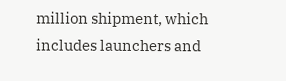million shipment, which includes launchers and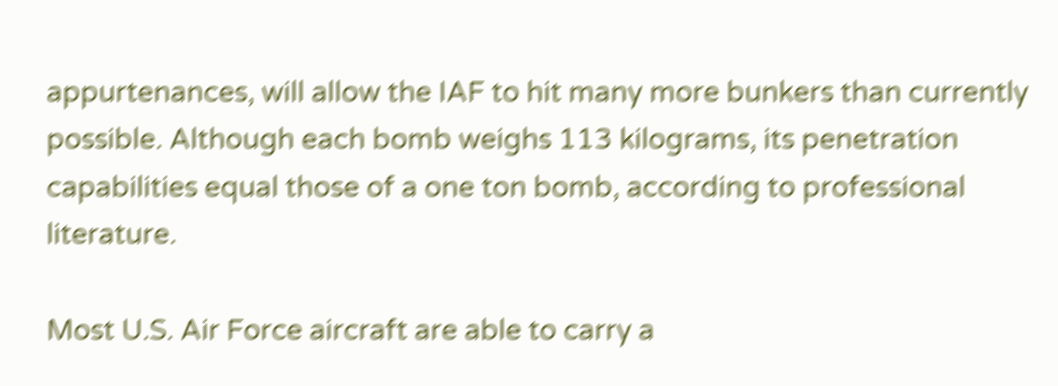appurtenances, will allow the IAF to hit many more bunkers than currently possible. Although each bomb weighs 113 kilograms, its penetration capabilities equal those of a one ton bomb, according to professional literature.

Most U.S. Air Force aircraft are able to carry a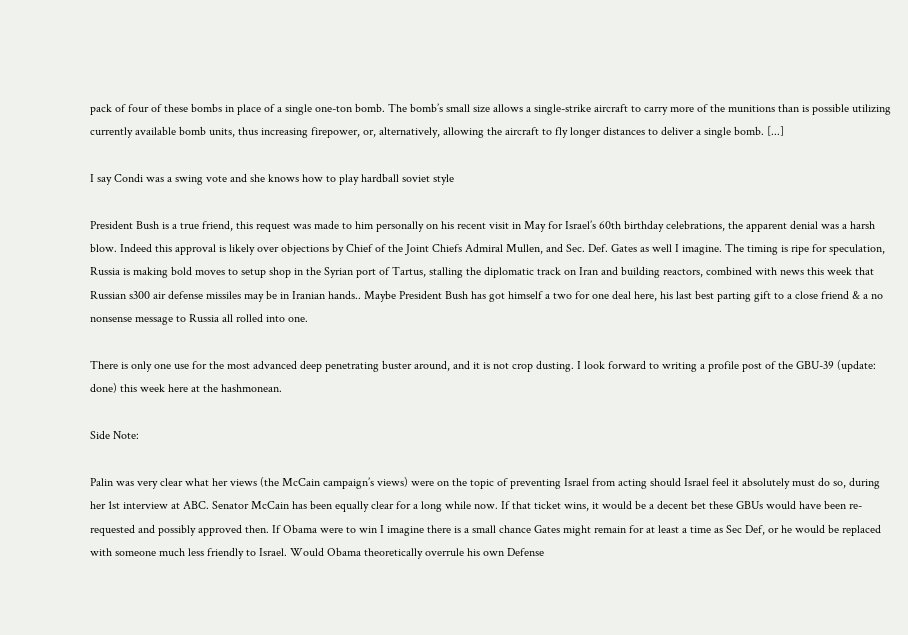pack of four of these bombs in place of a single one-ton bomb. The bomb’s small size allows a single-strike aircraft to carry more of the munitions than is possible utilizing currently available bomb units, thus increasing firepower, or, alternatively, allowing the aircraft to fly longer distances to deliver a single bomb. [...]

I say Condi was a swing vote and she knows how to play hardball soviet style

President Bush is a true friend, this request was made to him personally on his recent visit in May for Israel’s 60th birthday celebrations, the apparent denial was a harsh blow. Indeed this approval is likely over objections by Chief of the Joint Chiefs Admiral Mullen, and Sec. Def. Gates as well I imagine. The timing is ripe for speculation, Russia is making bold moves to setup shop in the Syrian port of Tartus, stalling the diplomatic track on Iran and building reactors, combined with news this week that Russian s300 air defense missiles may be in Iranian hands.. Maybe President Bush has got himself a two for one deal here, his last best parting gift to a close friend & a no nonsense message to Russia all rolled into one.

There is only one use for the most advanced deep penetrating buster around, and it is not crop dusting. I look forward to writing a profile post of the GBU-39 (update: done) this week here at the hashmonean.

Side Note:

Palin was very clear what her views (the McCain campaign’s views) were on the topic of preventing Israel from acting should Israel feel it absolutely must do so, during her 1st interview at ABC. Senator McCain has been equally clear for a long while now. If that ticket wins, it would be a decent bet these GBUs would have been re-requested and possibly approved then. If Obama were to win I imagine there is a small chance Gates might remain for at least a time as Sec Def, or he would be replaced with someone much less friendly to Israel. Would Obama theoretically overrule his own Defense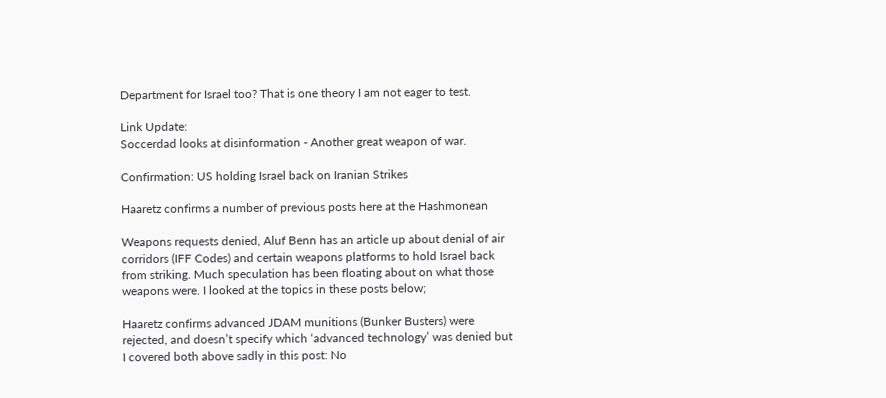Department for Israel too? That is one theory I am not eager to test.

Link Update:
Soccerdad looks at disinformation - Another great weapon of war.

Confirmation: US holding Israel back on Iranian Strikes

Haaretz confirms a number of previous posts here at the Hashmonean

Weapons requests denied, Aluf Benn has an article up about denial of air corridors (IFF Codes) and certain weapons platforms to hold Israel back from striking. Much speculation has been floating about on what those weapons were. I looked at the topics in these posts below;

Haaretz confirms advanced JDAM munitions (Bunker Busters) were rejected, and doesn’t specify which ‘advanced technology’ was denied but I covered both above sadly in this post: No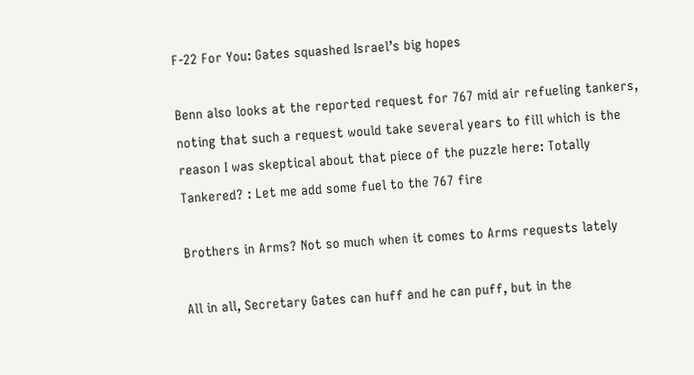F-22 For You: Gates squashed Israel’s big hopes

Benn also looks at the reported request for 767 mid air refueling tankers, noting that such a request would take several years to fill which is the reason I was skeptical about that piece of the puzzle here: Totally Tankered? : Let me add some fuel to the 767 fire

Brothers in Arms? Not so much when it comes to Arms requests lately

All in all, Secretary Gates can huff and he can puff, but in the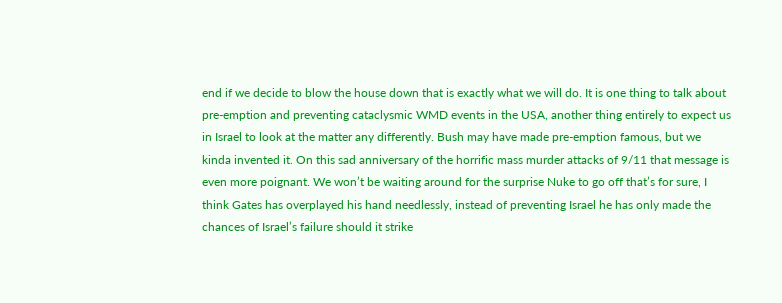end if we decide to blow the house down that is exactly what we will do. It is one thing to talk about pre-emption and preventing cataclysmic WMD events in the USA, another thing entirely to expect us in Israel to look at the matter any differently. Bush may have made pre-emption famous, but we kinda invented it. On this sad anniversary of the horrific mass murder attacks of 9/11 that message is even more poignant. We won’t be waiting around for the surprise Nuke to go off that’s for sure, I think Gates has overplayed his hand needlessly, instead of preventing Israel he has only made the chances of Israel’s failure should it strike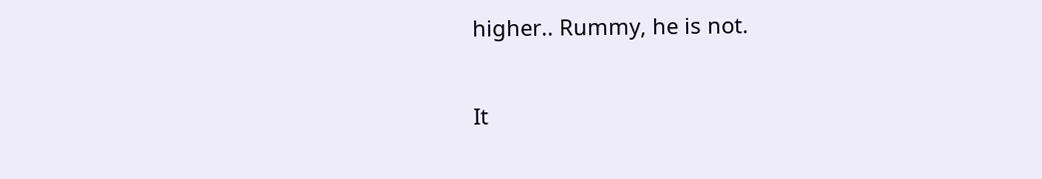higher.. Rummy, he is not.

It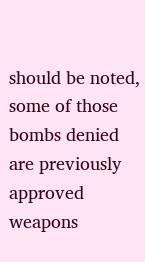should be noted, some of those bombs denied are previously approved weapons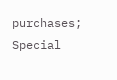purchases; Special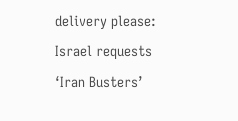delivery please: Israel requests ‘Iran Busters’